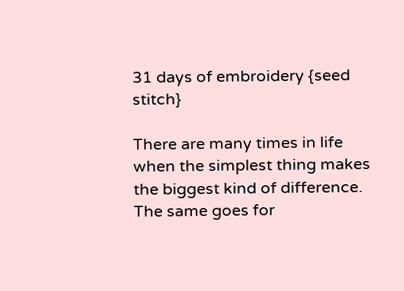31 days of embroidery {seed stitch}

There are many times in life when the simplest thing makes the biggest kind of difference. The same goes for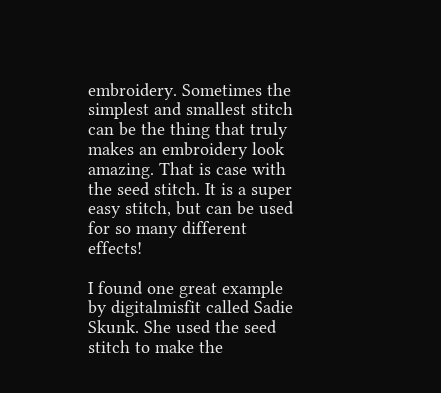embroidery. Sometimes the simplest and smallest stitch can be the thing that truly makes an embroidery look amazing. That is case with the seed stitch. It is a super easy stitch, but can be used for so many different effects!

I found one great example by digitalmisfit called Sadie Skunk. She used the seed stitch to make the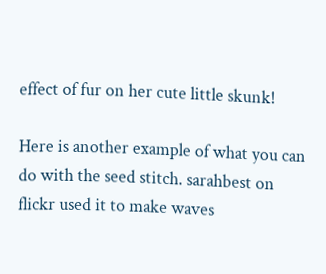effect of fur on her cute little skunk!

Here is another example of what you can do with the seed stitch. sarahbest on flickr used it to make waves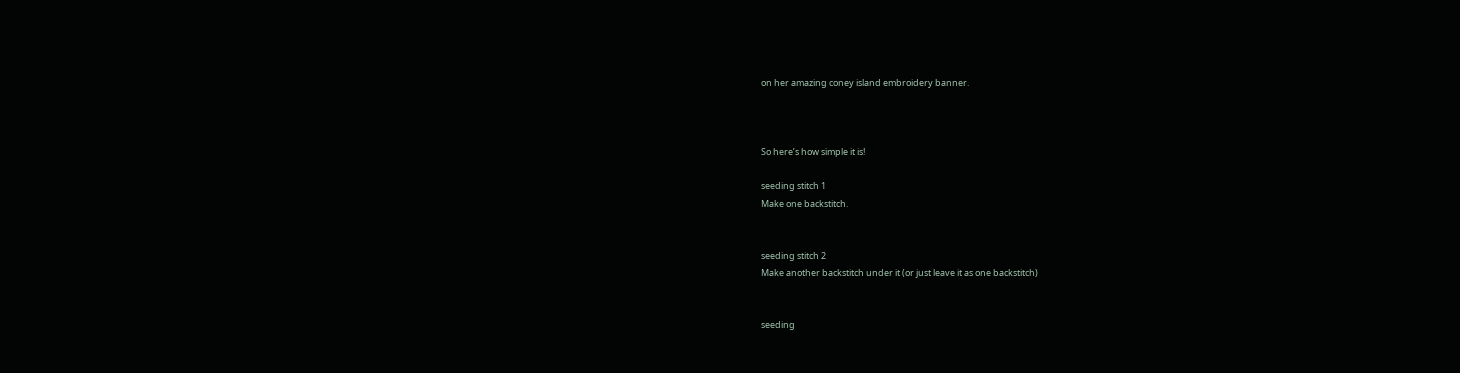on her amazing coney island embroidery banner.



So here’s how simple it is!

seeding stitch 1
Make one backstitch.


seeding stitch 2
Make another backstitch under it (or just leave it as one backstitch)


seeding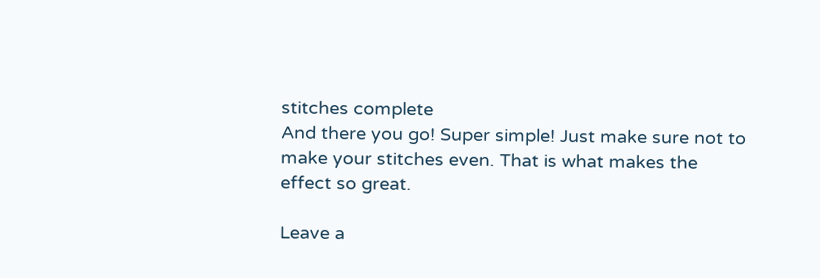stitches complete
And there you go! Super simple! Just make sure not to make your stitches even. That is what makes the effect so great.

Leave a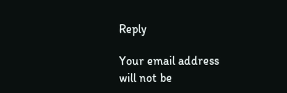Reply

Your email address will not be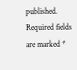published. Required fields are marked *